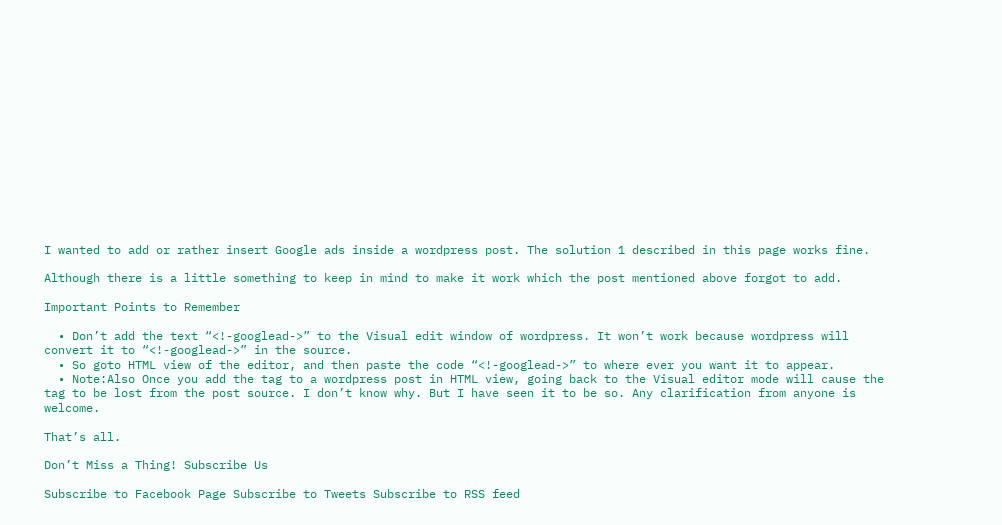I wanted to add or rather insert Google ads inside a wordpress post. The solution 1 described in this page works fine.

Although there is a little something to keep in mind to make it work which the post mentioned above forgot to add.

Important Points to Remember

  • Don’t add the text “<!-googlead->” to the Visual edit window of wordpress. It won’t work because wordpress will convert it to “<!-googlead->” in the source.
  • So goto HTML view of the editor, and then paste the code “<!-googlead->” to where ever you want it to appear.
  • Note:Also Once you add the tag to a wordpress post in HTML view, going back to the Visual editor mode will cause the tag to be lost from the post source. I don’t know why. But I have seen it to be so. Any clarification from anyone is welcome.

That’s all.

Don’t Miss a Thing! Subscribe Us

Subscribe to Facebook Page Subscribe to Tweets Subscribe to RSS feed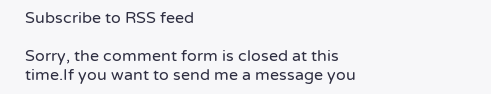Subscribe to RSS feed

Sorry, the comment form is closed at this time.If you want to send me a message you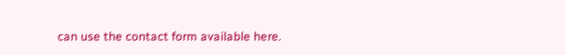can use the contact form available here.